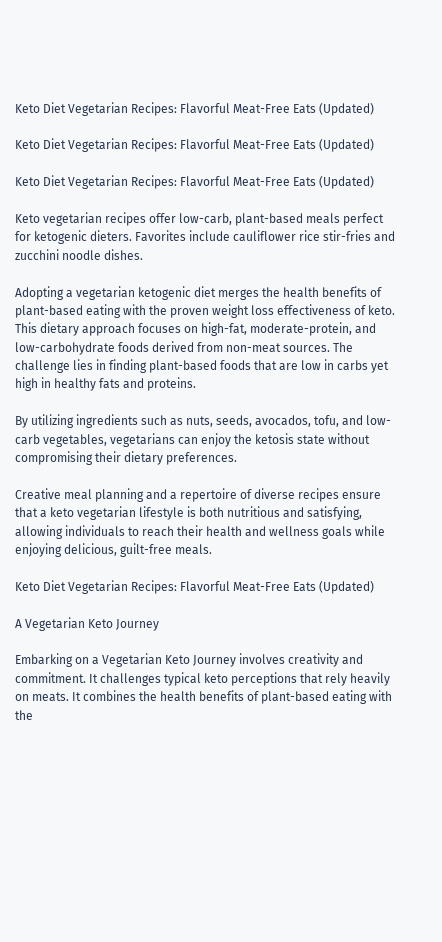Keto Diet Vegetarian Recipes: Flavorful Meat-Free Eats (Updated)

Keto Diet Vegetarian Recipes: Flavorful Meat-Free Eats (Updated)

Keto Diet Vegetarian Recipes: Flavorful Meat-Free Eats (Updated)

Keto vegetarian recipes offer low-carb, plant-based meals perfect for ketogenic dieters. Favorites include cauliflower rice stir-fries and zucchini noodle dishes.

Adopting a vegetarian ketogenic diet merges the health benefits of plant-based eating with the proven weight loss effectiveness of keto. This dietary approach focuses on high-fat, moderate-protein, and low-carbohydrate foods derived from non-meat sources. The challenge lies in finding plant-based foods that are low in carbs yet high in healthy fats and proteins.

By utilizing ingredients such as nuts, seeds, avocados, tofu, and low-carb vegetables, vegetarians can enjoy the ketosis state without compromising their dietary preferences.

Creative meal planning and a repertoire of diverse recipes ensure that a keto vegetarian lifestyle is both nutritious and satisfying, allowing individuals to reach their health and wellness goals while enjoying delicious, guilt-free meals.

Keto Diet Vegetarian Recipes: Flavorful Meat-Free Eats (Updated)

A Vegetarian Keto Journey

Embarking on a Vegetarian Keto Journey involves creativity and commitment. It challenges typical keto perceptions that rely heavily on meats. It combines the health benefits of plant-based eating with the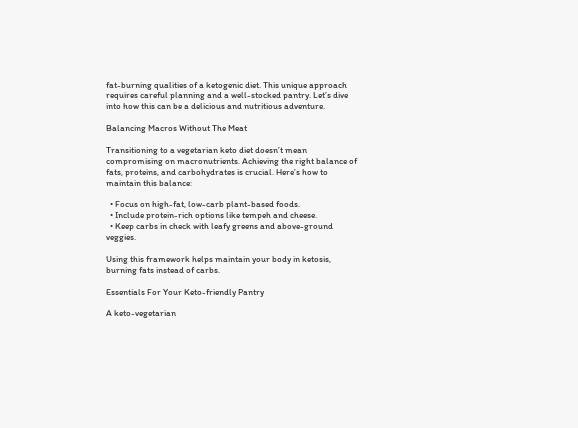fat-burning qualities of a ketogenic diet. This unique approach requires careful planning and a well-stocked pantry. Let’s dive into how this can be a delicious and nutritious adventure.

Balancing Macros Without The Meat

Transitioning to a vegetarian keto diet doesn’t mean compromising on macronutrients. Achieving the right balance of fats, proteins, and carbohydrates is crucial. Here’s how to maintain this balance:

  • Focus on high-fat, low-carb plant-based foods.
  • Include protein-rich options like tempeh and cheese.
  • Keep carbs in check with leafy greens and above-ground veggies.

Using this framework helps maintain your body in ketosis, burning fats instead of carbs.

Essentials For Your Keto-friendly Pantry

A keto-vegetarian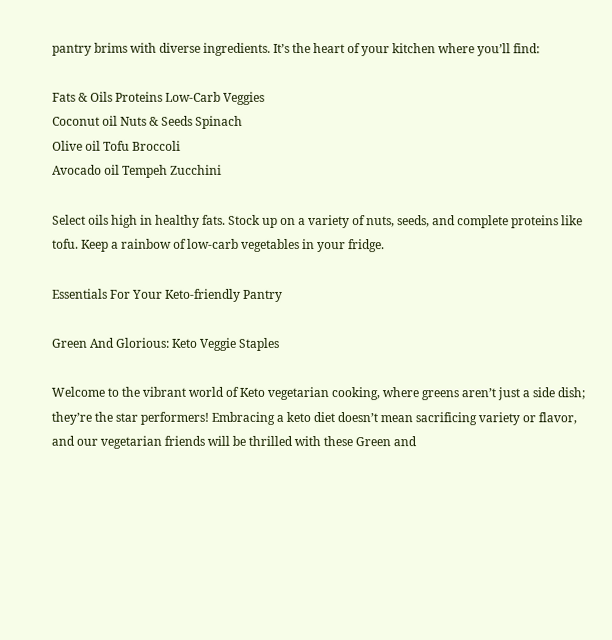pantry brims with diverse ingredients. It’s the heart of your kitchen where you’ll find:

Fats & Oils Proteins Low-Carb Veggies
Coconut oil Nuts & Seeds Spinach
Olive oil Tofu Broccoli
Avocado oil Tempeh Zucchini

Select oils high in healthy fats. Stock up on a variety of nuts, seeds, and complete proteins like tofu. Keep a rainbow of low-carb vegetables in your fridge.

Essentials For Your Keto-friendly Pantry

Green And Glorious: Keto Veggie Staples

Welcome to the vibrant world of Keto vegetarian cooking, where greens aren’t just a side dish; they’re the star performers! Embracing a keto diet doesn’t mean sacrificing variety or flavor, and our vegetarian friends will be thrilled with these Green and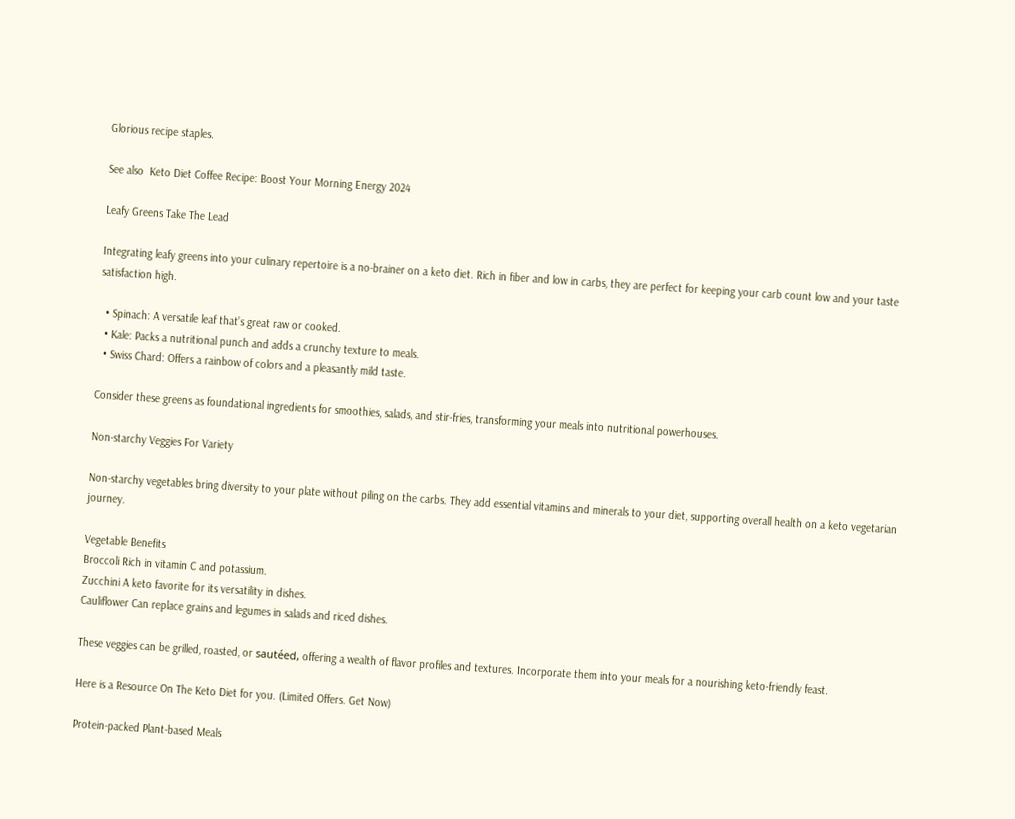Glorious recipe staples.

See also  Keto Diet Coffee Recipe: Boost Your Morning Energy 2024

Leafy Greens Take The Lead

Integrating leafy greens into your culinary repertoire is a no-brainer on a keto diet. Rich in fiber and low in carbs, they are perfect for keeping your carb count low and your taste satisfaction high.

  • Spinach: A versatile leaf that’s great raw or cooked.
  • Kale: Packs a nutritional punch and adds a crunchy texture to meals.
  • Swiss Chard: Offers a rainbow of colors and a pleasantly mild taste.

Consider these greens as foundational ingredients for smoothies, salads, and stir-fries, transforming your meals into nutritional powerhouses.

Non-starchy Veggies For Variety

Non-starchy vegetables bring diversity to your plate without piling on the carbs. They add essential vitamins and minerals to your diet, supporting overall health on a keto vegetarian journey.

Vegetable Benefits
Broccoli Rich in vitamin C and potassium.
Zucchini A keto favorite for its versatility in dishes.
Cauliflower Can replace grains and legumes in salads and riced dishes.

These veggies can be grilled, roasted, or sautéed, offering a wealth of flavor profiles and textures. Incorporate them into your meals for a nourishing keto-friendly feast.

Here is a Resource On The Keto Diet for you. (Limited Offers. Get Now)

Protein-packed Plant-based Meals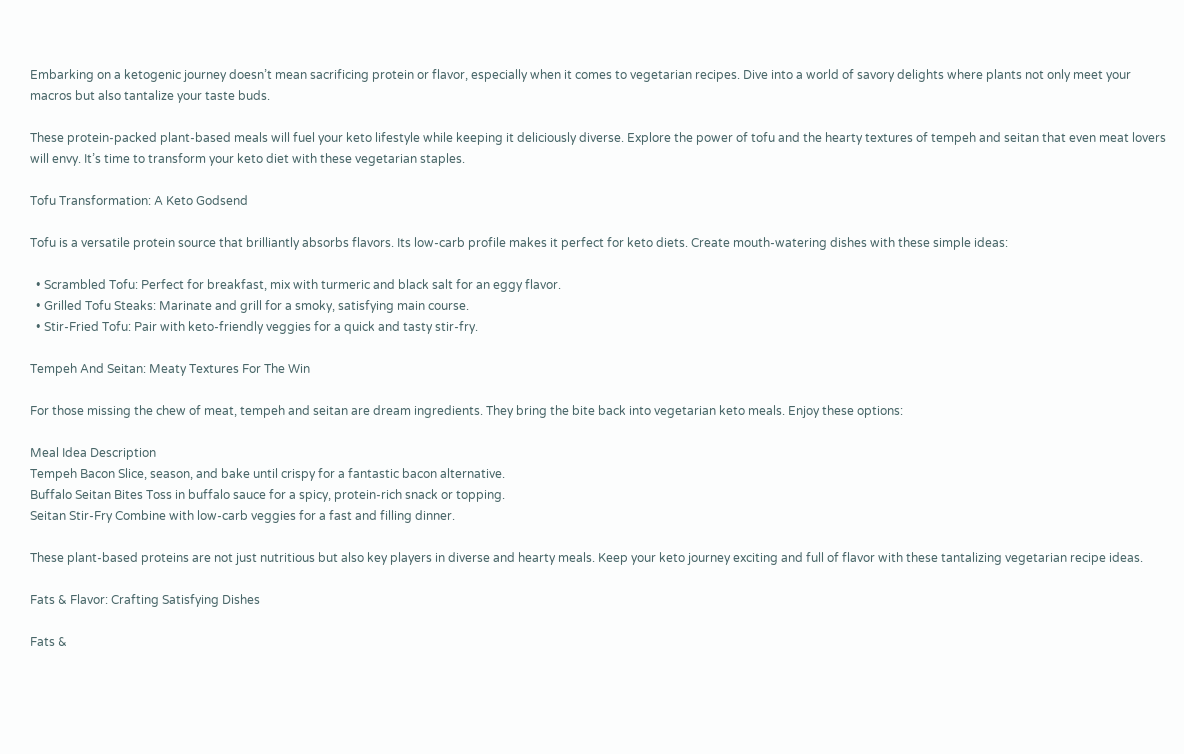Embarking on a ketogenic journey doesn’t mean sacrificing protein or flavor, especially when it comes to vegetarian recipes. Dive into a world of savory delights where plants not only meet your macros but also tantalize your taste buds.

These protein-packed plant-based meals will fuel your keto lifestyle while keeping it deliciously diverse. Explore the power of tofu and the hearty textures of tempeh and seitan that even meat lovers will envy. It’s time to transform your keto diet with these vegetarian staples.

Tofu Transformation: A Keto Godsend

Tofu is a versatile protein source that brilliantly absorbs flavors. Its low-carb profile makes it perfect for keto diets. Create mouth-watering dishes with these simple ideas:

  • Scrambled Tofu: Perfect for breakfast, mix with turmeric and black salt for an eggy flavor.
  • Grilled Tofu Steaks: Marinate and grill for a smoky, satisfying main course.
  • Stir-Fried Tofu: Pair with keto-friendly veggies for a quick and tasty stir-fry.

Tempeh And Seitan: Meaty Textures For The Win

For those missing the chew of meat, tempeh and seitan are dream ingredients. They bring the bite back into vegetarian keto meals. Enjoy these options:

Meal Idea Description
Tempeh Bacon Slice, season, and bake until crispy for a fantastic bacon alternative.
Buffalo Seitan Bites Toss in buffalo sauce for a spicy, protein-rich snack or topping.
Seitan Stir-Fry Combine with low-carb veggies for a fast and filling dinner.

These plant-based proteins are not just nutritious but also key players in diverse and hearty meals. Keep your keto journey exciting and full of flavor with these tantalizing vegetarian recipe ideas.

Fats & Flavor: Crafting Satisfying Dishes

Fats &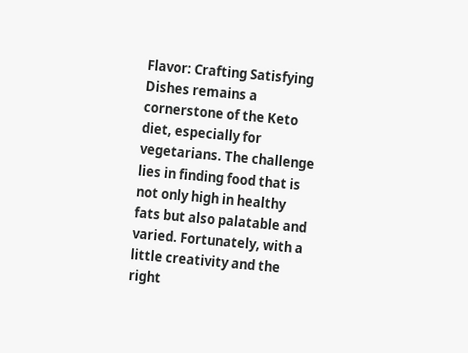Flavor: Crafting Satisfying Dishes remains a cornerstone of the Keto diet, especially for vegetarians. The challenge lies in finding food that is not only high in healthy fats but also palatable and varied. Fortunately, with a little creativity and the right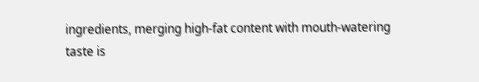ingredients, merging high-fat content with mouth-watering taste is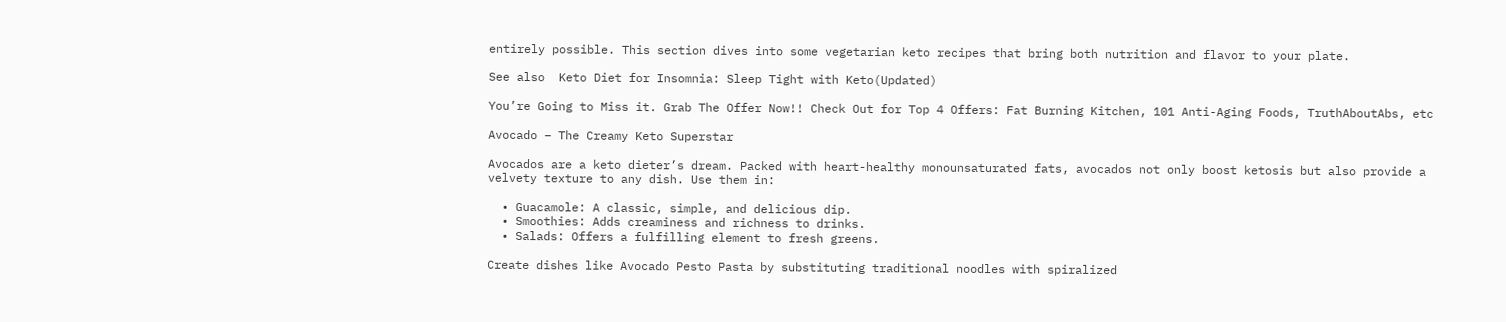entirely possible. This section dives into some vegetarian keto recipes that bring both nutrition and flavor to your plate.

See also  Keto Diet for Insomnia: Sleep Tight with Keto(Updated)

You’re Going to Miss it. Grab The Offer Now!! Check Out for Top 4 Offers: Fat Burning Kitchen, 101 Anti-Aging Foods, TruthAboutAbs, etc

Avocado – The Creamy Keto Superstar

Avocados are a keto dieter’s dream. Packed with heart-healthy monounsaturated fats, avocados not only boost ketosis but also provide a velvety texture to any dish. Use them in:

  • Guacamole: A classic, simple, and delicious dip.
  • Smoothies: Adds creaminess and richness to drinks.
  • Salads: Offers a fulfilling element to fresh greens.

Create dishes like Avocado Pesto Pasta by substituting traditional noodles with spiralized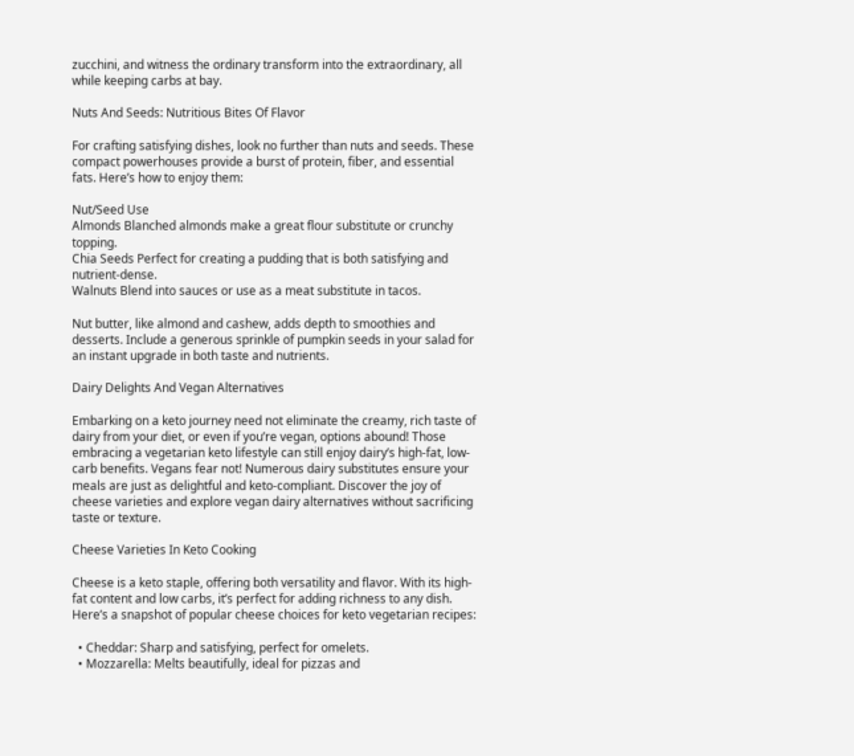zucchini, and witness the ordinary transform into the extraordinary, all while keeping carbs at bay.

Nuts And Seeds: Nutritious Bites Of Flavor

For crafting satisfying dishes, look no further than nuts and seeds. These compact powerhouses provide a burst of protein, fiber, and essential fats. Here’s how to enjoy them:

Nut/Seed Use
Almonds Blanched almonds make a great flour substitute or crunchy topping.
Chia Seeds Perfect for creating a pudding that is both satisfying and nutrient-dense.
Walnuts Blend into sauces or use as a meat substitute in tacos.

Nut butter, like almond and cashew, adds depth to smoothies and desserts. Include a generous sprinkle of pumpkin seeds in your salad for an instant upgrade in both taste and nutrients.

Dairy Delights And Vegan Alternatives

Embarking on a keto journey need not eliminate the creamy, rich taste of dairy from your diet, or even if you’re vegan, options abound! Those embracing a vegetarian keto lifestyle can still enjoy dairy’s high-fat, low-carb benefits. Vegans fear not! Numerous dairy substitutes ensure your meals are just as delightful and keto-compliant. Discover the joy of cheese varieties and explore vegan dairy alternatives without sacrificing taste or texture.

Cheese Varieties In Keto Cooking

Cheese is a keto staple, offering both versatility and flavor. With its high-fat content and low carbs, it’s perfect for adding richness to any dish. Here’s a snapshot of popular cheese choices for keto vegetarian recipes:

  • Cheddar: Sharp and satisfying, perfect for omelets.
  • Mozzarella: Melts beautifully, ideal for pizzas and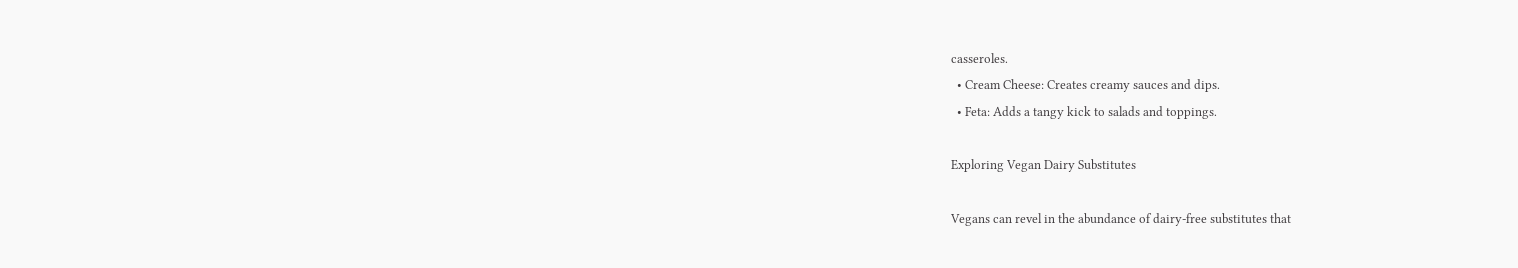casseroles.
  • Cream Cheese: Creates creamy sauces and dips.
  • Feta: Adds a tangy kick to salads and toppings.

Exploring Vegan Dairy Substitutes

Vegans can revel in the abundance of dairy-free substitutes that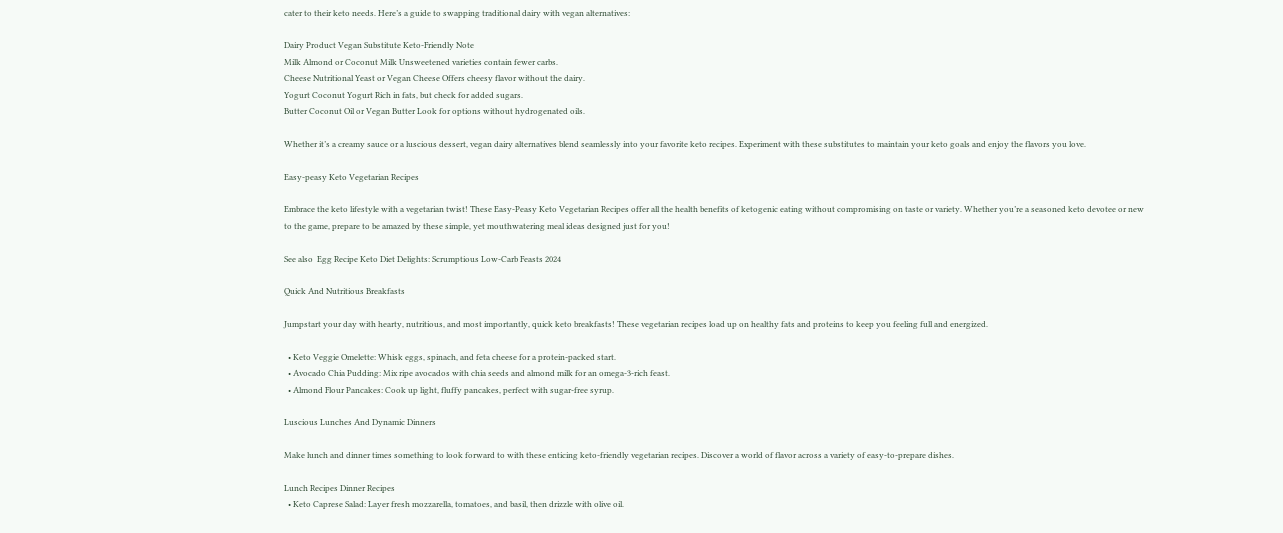cater to their keto needs. Here’s a guide to swapping traditional dairy with vegan alternatives:

Dairy Product Vegan Substitute Keto-Friendly Note
Milk Almond or Coconut Milk Unsweetened varieties contain fewer carbs.
Cheese Nutritional Yeast or Vegan Cheese Offers cheesy flavor without the dairy.
Yogurt Coconut Yogurt Rich in fats, but check for added sugars.
Butter Coconut Oil or Vegan Butter Look for options without hydrogenated oils.

Whether it’s a creamy sauce or a luscious dessert, vegan dairy alternatives blend seamlessly into your favorite keto recipes. Experiment with these substitutes to maintain your keto goals and enjoy the flavors you love.

Easy-peasy Keto Vegetarian Recipes

Embrace the keto lifestyle with a vegetarian twist! These Easy-Peasy Keto Vegetarian Recipes offer all the health benefits of ketogenic eating without compromising on taste or variety. Whether you’re a seasoned keto devotee or new to the game, prepare to be amazed by these simple, yet mouthwatering meal ideas designed just for you!

See also  Egg Recipe Keto Diet Delights: Scrumptious Low-Carb Feasts 2024

Quick And Nutritious Breakfasts

Jumpstart your day with hearty, nutritious, and most importantly, quick keto breakfasts! These vegetarian recipes load up on healthy fats and proteins to keep you feeling full and energized.

  • Keto Veggie Omelette: Whisk eggs, spinach, and feta cheese for a protein-packed start.
  • Avocado Chia Pudding: Mix ripe avocados with chia seeds and almond milk for an omega-3-rich feast.
  • Almond Flour Pancakes: Cook up light, fluffy pancakes, perfect with sugar-free syrup.

Luscious Lunches And Dynamic Dinners

Make lunch and dinner times something to look forward to with these enticing keto-friendly vegetarian recipes. Discover a world of flavor across a variety of easy-to-prepare dishes.

Lunch Recipes Dinner Recipes
  • Keto Caprese Salad: Layer fresh mozzarella, tomatoes, and basil, then drizzle with olive oil.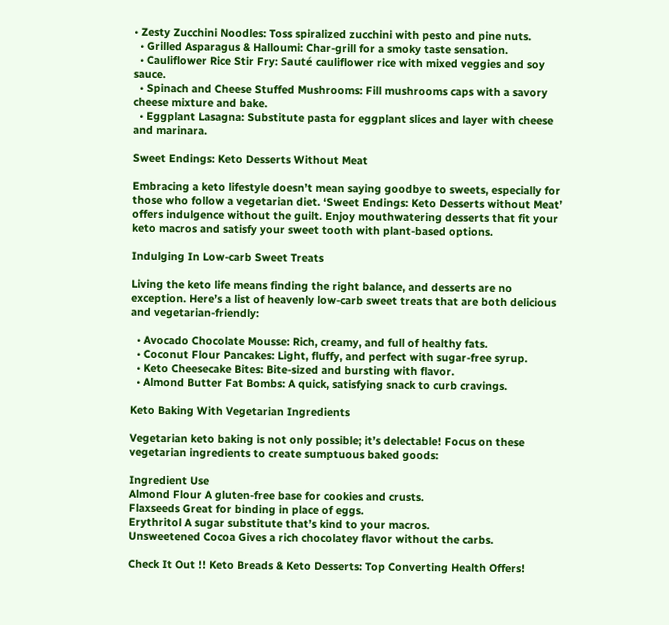• Zesty Zucchini Noodles: Toss spiralized zucchini with pesto and pine nuts.
  • Grilled Asparagus & Halloumi: Char-grill for a smoky taste sensation.
  • Cauliflower Rice Stir Fry: Sauté cauliflower rice with mixed veggies and soy sauce.
  • Spinach and Cheese Stuffed Mushrooms: Fill mushrooms caps with a savory cheese mixture and bake.
  • Eggplant Lasagna: Substitute pasta for eggplant slices and layer with cheese and marinara.

Sweet Endings: Keto Desserts Without Meat

Embracing a keto lifestyle doesn’t mean saying goodbye to sweets, especially for those who follow a vegetarian diet. ‘Sweet Endings: Keto Desserts without Meat’ offers indulgence without the guilt. Enjoy mouthwatering desserts that fit your keto macros and satisfy your sweet tooth with plant-based options.

Indulging In Low-carb Sweet Treats

Living the keto life means finding the right balance, and desserts are no exception. Here’s a list of heavenly low-carb sweet treats that are both delicious and vegetarian-friendly:

  • Avocado Chocolate Mousse: Rich, creamy, and full of healthy fats.
  • Coconut Flour Pancakes: Light, fluffy, and perfect with sugar-free syrup.
  • Keto Cheesecake Bites: Bite-sized and bursting with flavor.
  • Almond Butter Fat Bombs: A quick, satisfying snack to curb cravings.

Keto Baking With Vegetarian Ingredients

Vegetarian keto baking is not only possible; it’s delectable! Focus on these vegetarian ingredients to create sumptuous baked goods:

Ingredient Use
Almond Flour A gluten-free base for cookies and crusts.
Flaxseeds Great for binding in place of eggs.
Erythritol A sugar substitute that’s kind to your macros.
Unsweetened Cocoa Gives a rich chocolatey flavor without the carbs.

Check It Out !! Keto Breads & Keto Desserts: Top Converting Health Offers!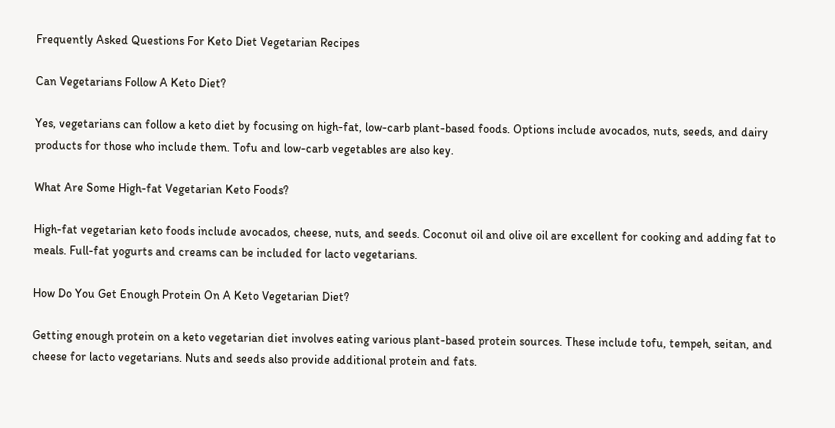Frequently Asked Questions For Keto Diet Vegetarian Recipes

Can Vegetarians Follow A Keto Diet?

Yes, vegetarians can follow a keto diet by focusing on high-fat, low-carb plant-based foods. Options include avocados, nuts, seeds, and dairy products for those who include them. Tofu and low-carb vegetables are also key.

What Are Some High-fat Vegetarian Keto Foods?

High-fat vegetarian keto foods include avocados, cheese, nuts, and seeds. Coconut oil and olive oil are excellent for cooking and adding fat to meals. Full-fat yogurts and creams can be included for lacto vegetarians.

How Do You Get Enough Protein On A Keto Vegetarian Diet?

Getting enough protein on a keto vegetarian diet involves eating various plant-based protein sources. These include tofu, tempeh, seitan, and cheese for lacto vegetarians. Nuts and seeds also provide additional protein and fats.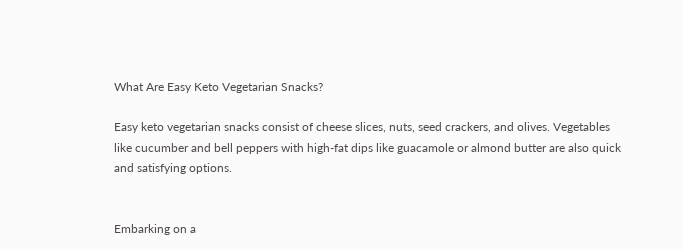What Are Easy Keto Vegetarian Snacks?

Easy keto vegetarian snacks consist of cheese slices, nuts, seed crackers, and olives. Vegetables like cucumber and bell peppers with high-fat dips like guacamole or almond butter are also quick and satisfying options.


Embarking on a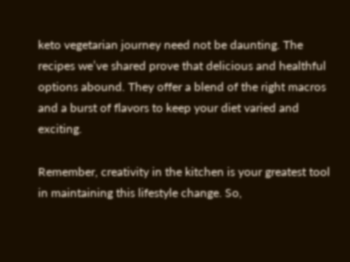keto vegetarian journey need not be daunting. The recipes we’ve shared prove that delicious and healthful options abound. They offer a blend of the right macros and a burst of flavors to keep your diet varied and exciting.

Remember, creativity in the kitchen is your greatest tool in maintaining this lifestyle change. So,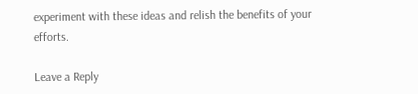experiment with these ideas and relish the benefits of your efforts.

Leave a Reply